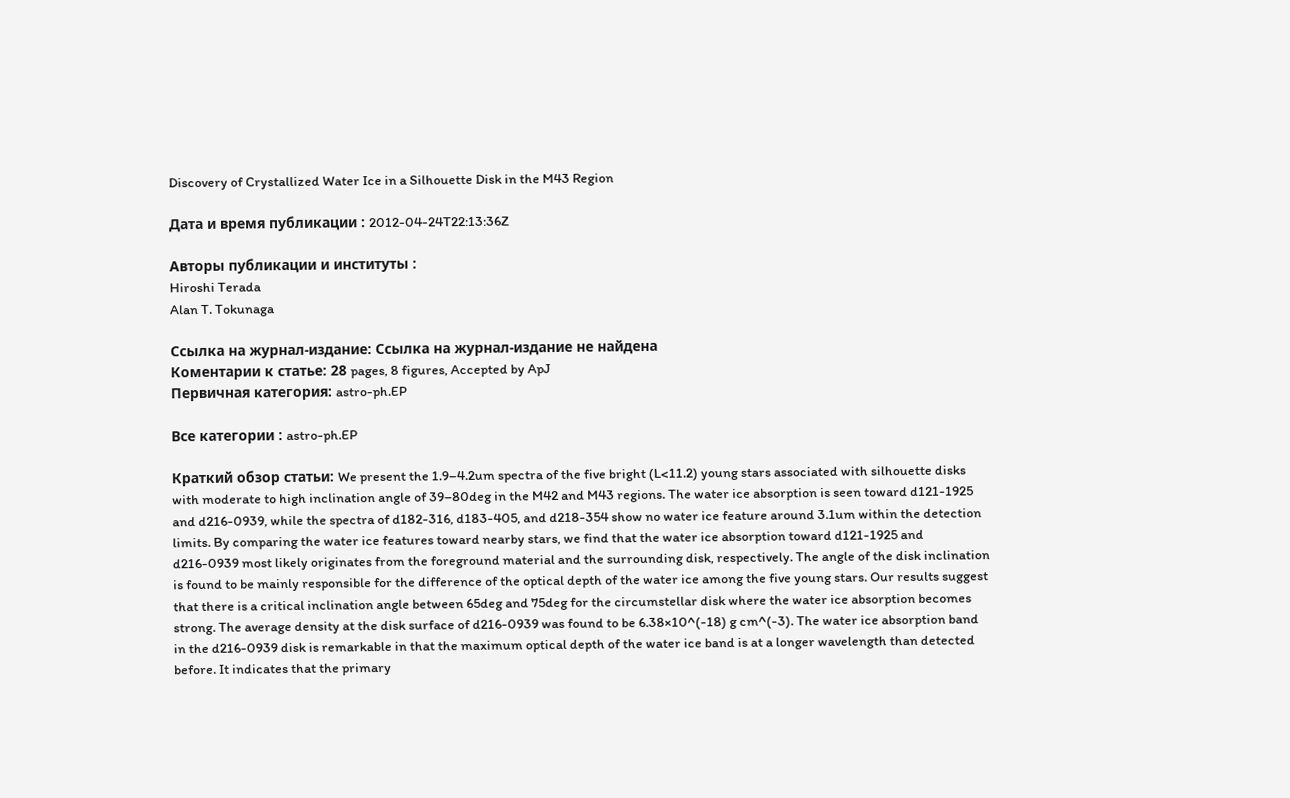Discovery of Crystallized Water Ice in a Silhouette Disk in the M43 Region

Дата и время публикации : 2012-04-24T22:13:36Z

Авторы публикации и институты :
Hiroshi Terada
Alan T. Tokunaga

Ссылка на журнал-издание: Ссылка на журнал-издание не найдена
Коментарии к cтатье: 28 pages, 8 figures, Accepted by ApJ
Первичная категория: astro-ph.EP

Все категории : astro-ph.EP

Краткий обзор статьи: We present the 1.9–4.2um spectra of the five bright (L<11.2) young stars associated with silhouette disks with moderate to high inclination angle of 39–80deg in the M42 and M43 regions. The water ice absorption is seen toward d121-1925 and d216-0939, while the spectra of d182-316, d183-405, and d218-354 show no water ice feature around 3.1um within the detection limits. By comparing the water ice features toward nearby stars, we find that the water ice absorption toward d121-1925 and d216-0939 most likely originates from the foreground material and the surrounding disk, respectively. The angle of the disk inclination is found to be mainly responsible for the difference of the optical depth of the water ice among the five young stars. Our results suggest that there is a critical inclination angle between 65deg and 75deg for the circumstellar disk where the water ice absorption becomes strong. The average density at the disk surface of d216-0939 was found to be 6.38×10^(-18) g cm^(-3). The water ice absorption band in the d216-0939 disk is remarkable in that the maximum optical depth of the water ice band is at a longer wavelength than detected before. It indicates that the primary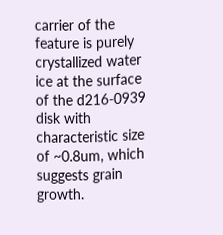carrier of the feature is purely crystallized water ice at the surface of the d216-0939 disk with characteristic size of ~0.8um, which suggests grain growth.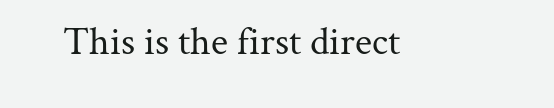This is the first direct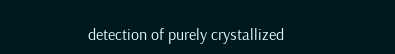detection of purely crystallized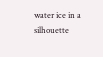water ice in a silhouette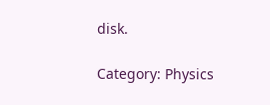disk.

Category: Physics